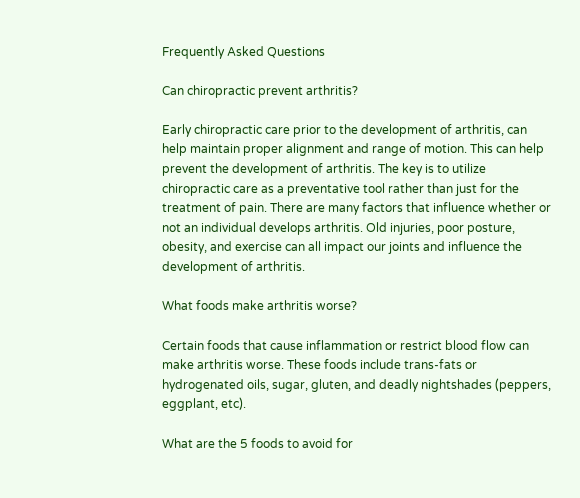Frequently Asked Questions

Can chiropractic prevent arthritis?

Early chiropractic care prior to the development of arthritis, can help maintain proper alignment and range of motion. This can help prevent the development of arthritis. The key is to utilize chiropractic care as a preventative tool rather than just for the treatment of pain. There are many factors that influence whether or not an individual develops arthritis. Old injuries, poor posture, obesity, and exercise can all impact our joints and influence the development of arthritis.

What foods make arthritis worse?

Certain foods that cause inflammation or restrict blood flow can make arthritis worse. These foods include trans-fats or hydrogenated oils, sugar, gluten, and deadly nightshades (peppers, eggplant, etc).

What are the 5 foods to avoid for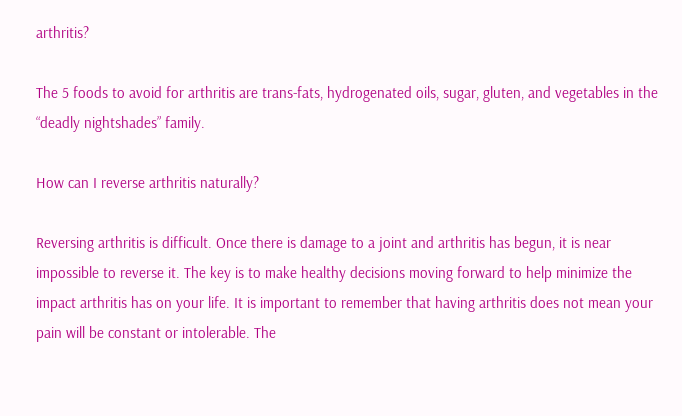arthritis?

The 5 foods to avoid for arthritis are trans-fats, hydrogenated oils, sugar, gluten, and vegetables in the “deadly nightshades” family.

How can I reverse arthritis naturally?

Reversing arthritis is difficult. Once there is damage to a joint and arthritis has begun, it is near impossible to reverse it. The key is to make healthy decisions moving forward to help minimize the impact arthritis has on your life. It is important to remember that having arthritis does not mean your pain will be constant or intolerable. The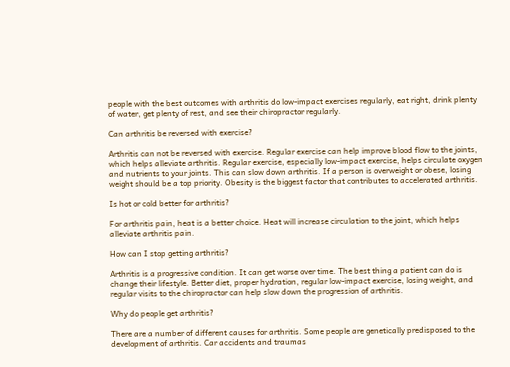people with the best outcomes with arthritis do low-impact exercises regularly, eat right, drink plenty of water, get plenty of rest, and see their chiropractor regularly.

Can arthritis be reversed with exercise?

Arthritis can not be reversed with exercise. Regular exercise can help improve blood flow to the joints, which helps alleviate arthritis. Regular exercise, especially low-impact exercise, helps circulate oxygen and nutrients to your joints. This can slow down arthritis. If a person is overweight or obese, losing weight should be a top priority. Obesity is the biggest factor that contributes to accelerated arthritis.

Is hot or cold better for arthritis?

For arthritis pain, heat is a better choice. Heat will increase circulation to the joint, which helps alleviate arthritis pain.

How can I stop getting arthritis?

Arthritis is a progressive condition. It can get worse over time. The best thing a patient can do is change their lifestyle. Better diet, proper hydration, regular low-impact exercise, losing weight, and regular visits to the chiropractor can help slow down the progression of arthritis.

Why do people get arthritis?

There are a number of different causes for arthritis. Some people are genetically predisposed to the development of arthritis. Car accidents and traumas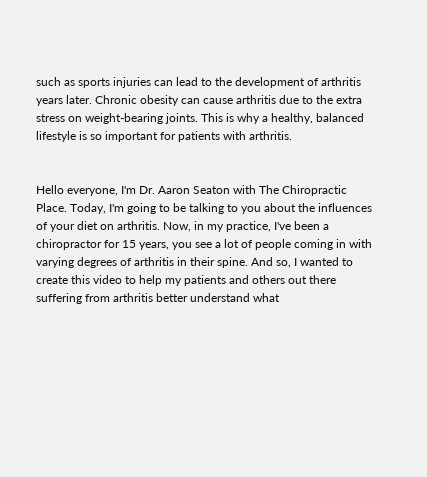such as sports injuries can lead to the development of arthritis years later. Chronic obesity can cause arthritis due to the extra stress on weight-bearing joints. This is why a healthy, balanced lifestyle is so important for patients with arthritis.


Hello everyone, I'm Dr. Aaron Seaton with The Chiropractic Place. Today, I'm going to be talking to you about the influences of your diet on arthritis. Now, in my practice, I've been a chiropractor for 15 years, you see a lot of people coming in with varying degrees of arthritis in their spine. And so, I wanted to create this video to help my patients and others out there suffering from arthritis better understand what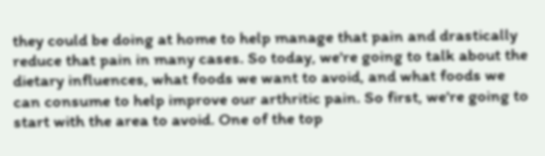they could be doing at home to help manage that pain and drastically reduce that pain in many cases. So today, we're going to talk about the dietary influences, what foods we want to avoid, and what foods we can consume to help improve our arthritic pain. So first, we're going to start with the area to avoid. One of the top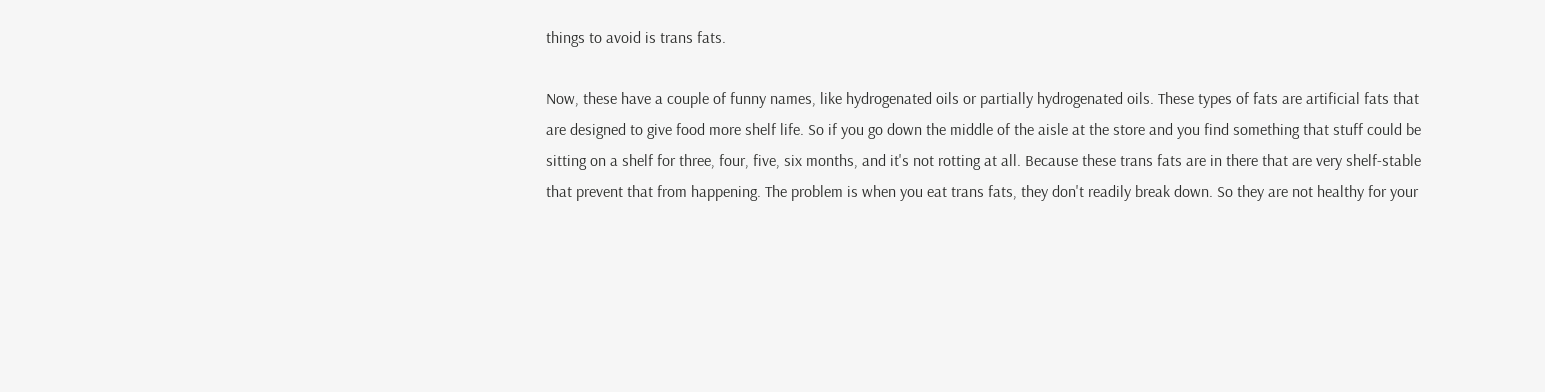things to avoid is trans fats.

Now, these have a couple of funny names, like hydrogenated oils or partially hydrogenated oils. These types of fats are artificial fats that are designed to give food more shelf life. So if you go down the middle of the aisle at the store and you find something that stuff could be sitting on a shelf for three, four, five, six months, and it's not rotting at all. Because these trans fats are in there that are very shelf-stable that prevent that from happening. The problem is when you eat trans fats, they don't readily break down. So they are not healthy for your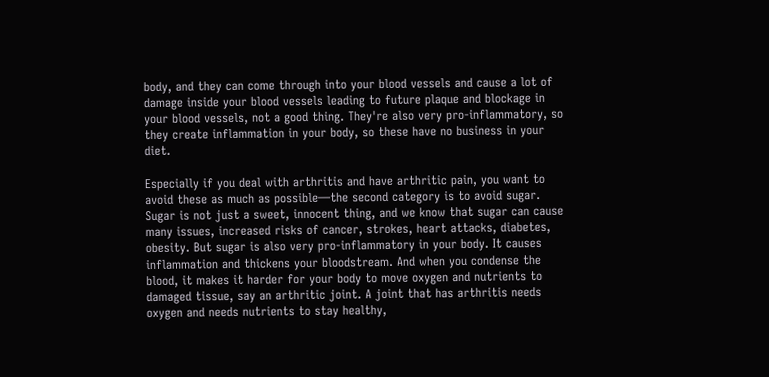body, and they can come through into your blood vessels and cause a lot of damage inside your blood vessels leading to future plaque and blockage in your blood vessels, not a good thing. They're also very pro-inflammatory, so they create inflammation in your body, so these have no business in your diet.

Especially if you deal with arthritis and have arthritic pain, you want to avoid these as much as possible—the second category is to avoid sugar. Sugar is not just a sweet, innocent thing, and we know that sugar can cause many issues, increased risks of cancer, strokes, heart attacks, diabetes, obesity. But sugar is also very pro-inflammatory in your body. It causes inflammation and thickens your bloodstream. And when you condense the blood, it makes it harder for your body to move oxygen and nutrients to damaged tissue, say an arthritic joint. A joint that has arthritis needs oxygen and needs nutrients to stay healthy,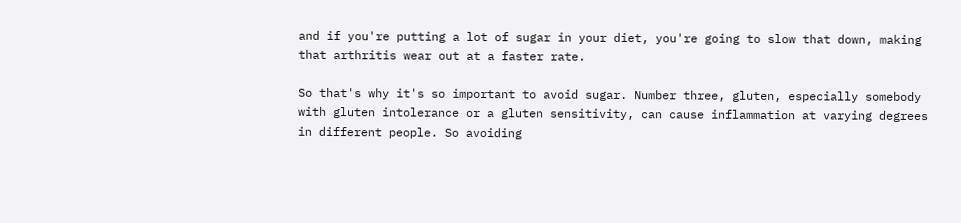and if you're putting a lot of sugar in your diet, you're going to slow that down, making that arthritis wear out at a faster rate.

So that's why it's so important to avoid sugar. Number three, gluten, especially somebody with gluten intolerance or a gluten sensitivity, can cause inflammation at varying degrees in different people. So avoiding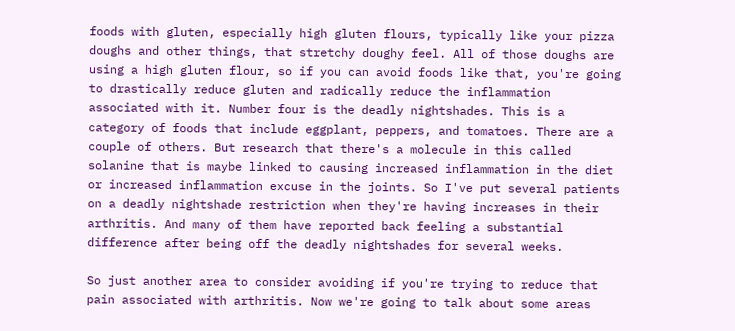foods with gluten, especially high gluten flours, typically like your pizza doughs and other things, that stretchy doughy feel. All of those doughs are using a high gluten flour, so if you can avoid foods like that, you're going to drastically reduce gluten and radically reduce the inflammation associated with it. Number four is the deadly nightshades. This is a category of foods that include eggplant, peppers, and tomatoes. There are a couple of others. But research that there's a molecule in this called solanine that is maybe linked to causing increased inflammation in the diet or increased inflammation excuse in the joints. So I've put several patients on a deadly nightshade restriction when they're having increases in their arthritis. And many of them have reported back feeling a substantial difference after being off the deadly nightshades for several weeks.

So just another area to consider avoiding if you're trying to reduce that pain associated with arthritis. Now we're going to talk about some areas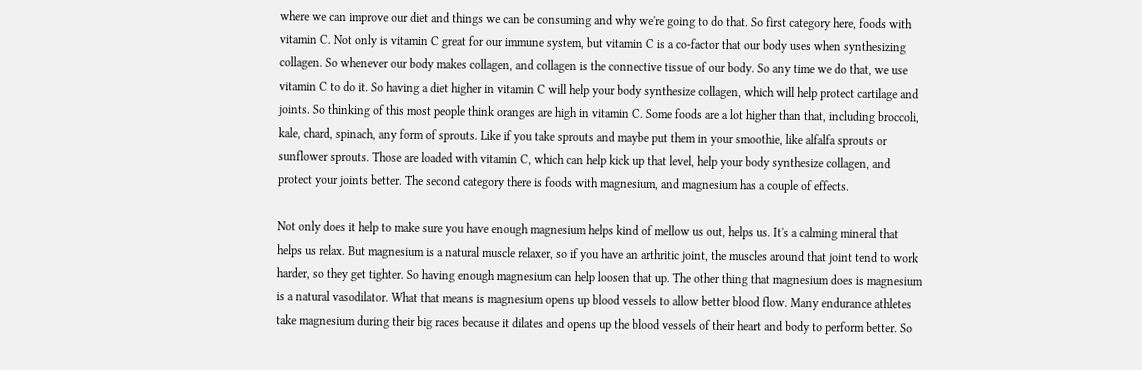where we can improve our diet and things we can be consuming and why we're going to do that. So first category here, foods with vitamin C. Not only is vitamin C great for our immune system, but vitamin C is a co-factor that our body uses when synthesizing collagen. So whenever our body makes collagen, and collagen is the connective tissue of our body. So any time we do that, we use vitamin C to do it. So having a diet higher in vitamin C will help your body synthesize collagen, which will help protect cartilage and joints. So thinking of this most people think oranges are high in vitamin C. Some foods are a lot higher than that, including broccoli, kale, chard, spinach, any form of sprouts. Like if you take sprouts and maybe put them in your smoothie, like alfalfa sprouts or sunflower sprouts. Those are loaded with vitamin C, which can help kick up that level, help your body synthesize collagen, and protect your joints better. The second category there is foods with magnesium, and magnesium has a couple of effects.

Not only does it help to make sure you have enough magnesium helps kind of mellow us out, helps us. It's a calming mineral that helps us relax. But magnesium is a natural muscle relaxer, so if you have an arthritic joint, the muscles around that joint tend to work harder, so they get tighter. So having enough magnesium can help loosen that up. The other thing that magnesium does is magnesium is a natural vasodilator. What that means is magnesium opens up blood vessels to allow better blood flow. Many endurance athletes take magnesium during their big races because it dilates and opens up the blood vessels of their heart and body to perform better. So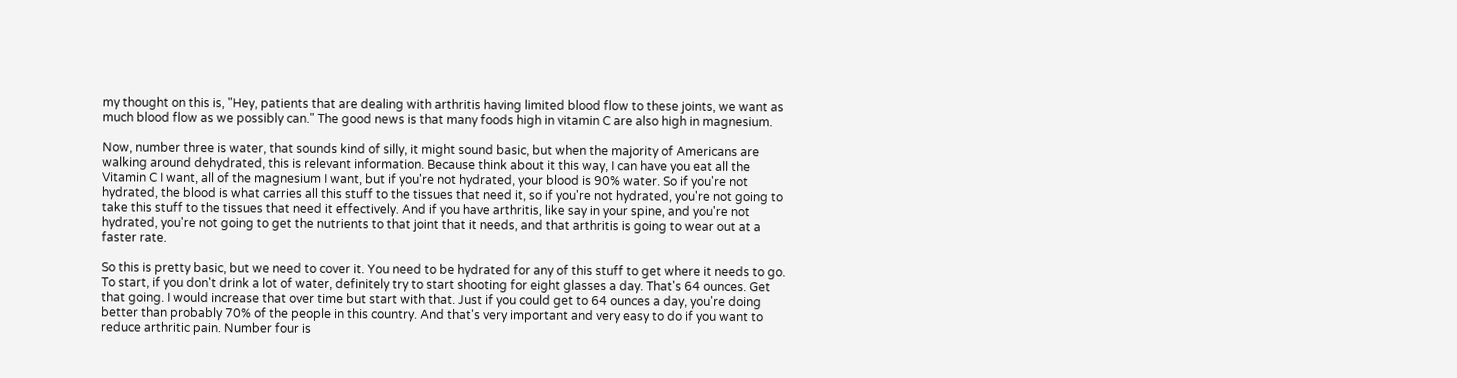my thought on this is, "Hey, patients that are dealing with arthritis having limited blood flow to these joints, we want as much blood flow as we possibly can." The good news is that many foods high in vitamin C are also high in magnesium.

Now, number three is water, that sounds kind of silly, it might sound basic, but when the majority of Americans are walking around dehydrated, this is relevant information. Because think about it this way, I can have you eat all the Vitamin C I want, all of the magnesium I want, but if you're not hydrated, your blood is 90% water. So if you're not hydrated, the blood is what carries all this stuff to the tissues that need it, so if you're not hydrated, you're not going to take this stuff to the tissues that need it effectively. And if you have arthritis, like say in your spine, and you're not hydrated, you're not going to get the nutrients to that joint that it needs, and that arthritis is going to wear out at a faster rate.

So this is pretty basic, but we need to cover it. You need to be hydrated for any of this stuff to get where it needs to go. To start, if you don't drink a lot of water, definitely try to start shooting for eight glasses a day. That's 64 ounces. Get that going. I would increase that over time but start with that. Just if you could get to 64 ounces a day, you're doing better than probably 70% of the people in this country. And that's very important and very easy to do if you want to reduce arthritic pain. Number four is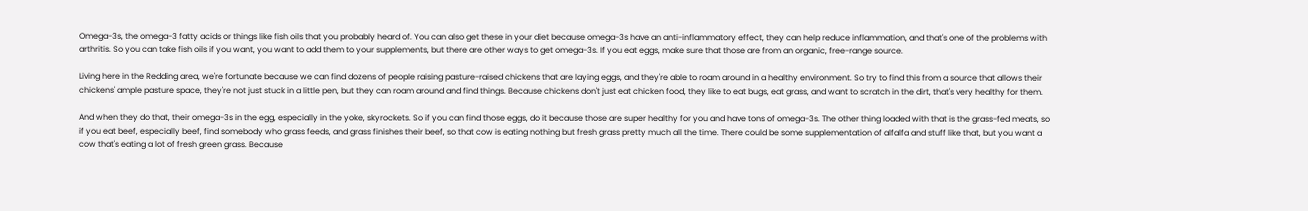Omega-3s, the omega-3 fatty acids or things like fish oils that you probably heard of. You can also get these in your diet because omega-3s have an anti-inflammatory effect, they can help reduce inflammation, and that's one of the problems with arthritis. So you can take fish oils if you want, you want to add them to your supplements, but there are other ways to get omega-3s. If you eat eggs, make sure that those are from an organic, free-range source.

Living here in the Redding area, we're fortunate because we can find dozens of people raising pasture-raised chickens that are laying eggs, and they're able to roam around in a healthy environment. So try to find this from a source that allows their chickens' ample pasture space, they're not just stuck in a little pen, but they can roam around and find things. Because chickens don't just eat chicken food, they like to eat bugs, eat grass, and want to scratch in the dirt, that's very healthy for them.

And when they do that, their omega-3s in the egg, especially in the yoke, skyrockets. So if you can find those eggs, do it because those are super healthy for you and have tons of omega-3s. The other thing loaded with that is the grass-fed meats, so if you eat beef, especially beef, find somebody who grass feeds, and grass finishes their beef, so that cow is eating nothing but fresh grass pretty much all the time. There could be some supplementation of alfalfa and stuff like that, but you want a cow that's eating a lot of fresh green grass. Because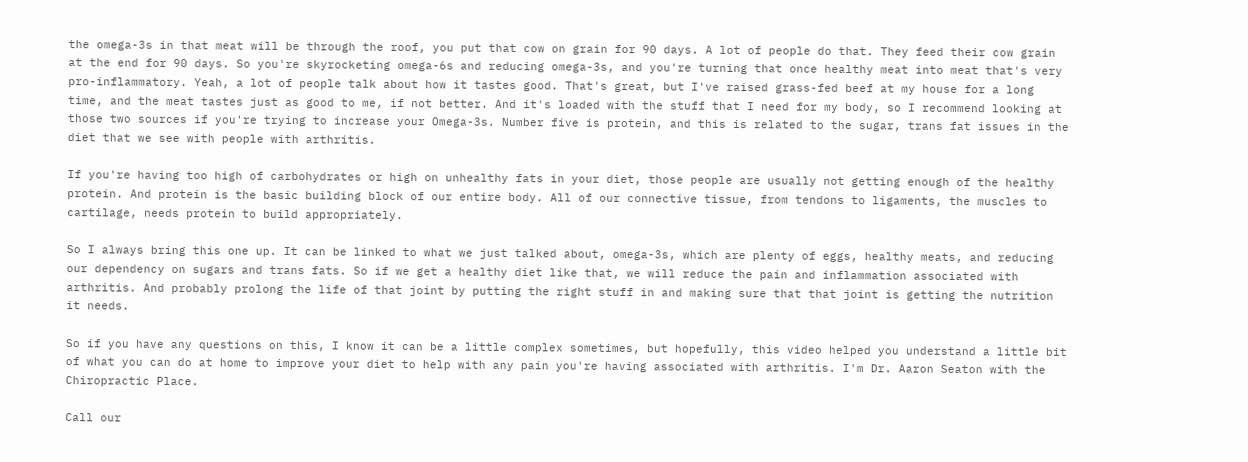the omega-3s in that meat will be through the roof, you put that cow on grain for 90 days. A lot of people do that. They feed their cow grain at the end for 90 days. So you're skyrocketing omega-6s and reducing omega-3s, and you're turning that once healthy meat into meat that's very pro-inflammatory. Yeah, a lot of people talk about how it tastes good. That's great, but I've raised grass-fed beef at my house for a long time, and the meat tastes just as good to me, if not better. And it's loaded with the stuff that I need for my body, so I recommend looking at those two sources if you're trying to increase your Omega-3s. Number five is protein, and this is related to the sugar, trans fat issues in the diet that we see with people with arthritis.

If you're having too high of carbohydrates or high on unhealthy fats in your diet, those people are usually not getting enough of the healthy protein. And protein is the basic building block of our entire body. All of our connective tissue, from tendons to ligaments, the muscles to cartilage, needs protein to build appropriately.

So I always bring this one up. It can be linked to what we just talked about, omega-3s, which are plenty of eggs, healthy meats, and reducing our dependency on sugars and trans fats. So if we get a healthy diet like that, we will reduce the pain and inflammation associated with arthritis. And probably prolong the life of that joint by putting the right stuff in and making sure that that joint is getting the nutrition it needs.

So if you have any questions on this, I know it can be a little complex sometimes, but hopefully, this video helped you understand a little bit of what you can do at home to improve your diet to help with any pain you're having associated with arthritis. I'm Dr. Aaron Seaton with the Chiropractic Place.

Call our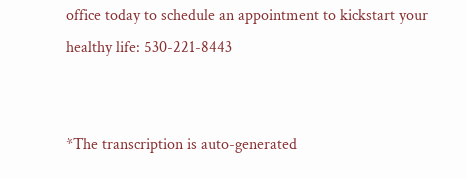office today to schedule an appointment to kickstart your healthy life: 530-221-8443


*The transcription is auto-generated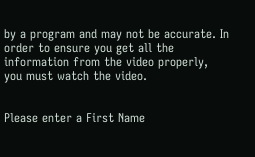by a program and may not be accurate. In order to ensure you get all the information from the video properly, you must watch the video.


Please enter a First Name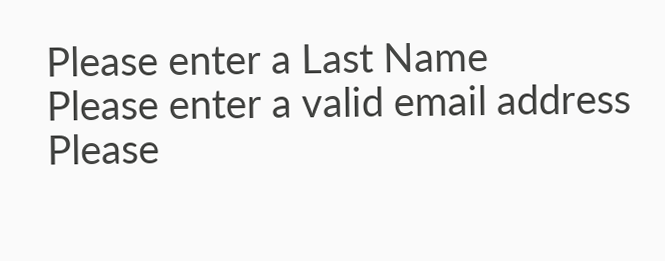Please enter a Last Name
Please enter a valid email address
Please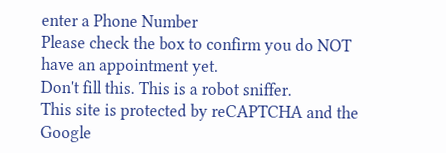enter a Phone Number
Please check the box to confirm you do NOT have an appointment yet.
Don't fill this. This is a robot sniffer.
This site is protected by reCAPTCHA and the Google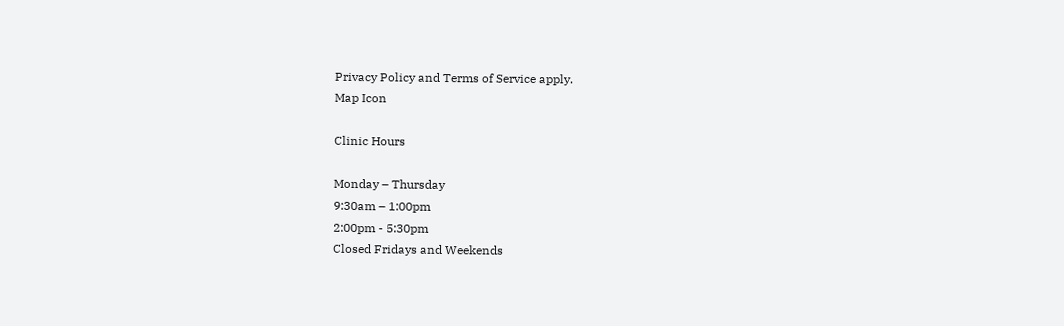Privacy Policy and Terms of Service apply.
Map Icon

Clinic Hours

Monday – Thursday
9:30am – 1:00pm
2:00pm - 5:30pm
Closed Fridays and Weekends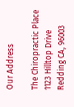Our Address

The Chiropractic Place
1123 Hilltop Drive
Redding CA, 96003